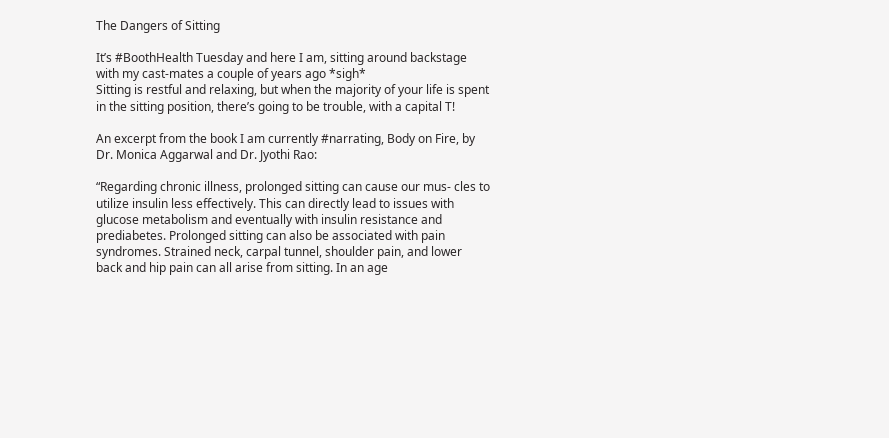The Dangers of Sitting

It’s #BoothHealth Tuesday and here I am, sitting around backstage with my cast-mates a couple of years ago *sigh*
Sitting is restful and relaxing, but when the majority of your life is spent in the sitting position, there’s going to be trouble, with a capital T!

An excerpt from the book I am currently #narrating, Body on Fire, by Dr. Monica Aggarwal and Dr. Jyothi Rao:

“Regarding chronic illness, prolonged sitting can cause our mus- cles to utilize insulin less effectively. This can directly lead to issues with glucose metabolism and eventually with insulin resistance and prediabetes. Prolonged sitting can also be associated with pain syndromes. Strained neck, carpal tunnel, shoulder pain, and lower back and hip pain can all arise from sitting. In an age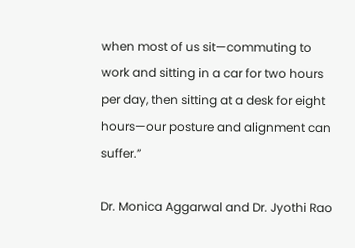when most of us sit—commuting to work and sitting in a car for two hours per day, then sitting at a desk for eight hours—our posture and alignment can suffer.”

Dr. Monica Aggarwal and Dr. Jyothi Rao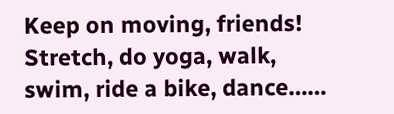Keep on moving, friends! Stretch, do yoga, walk, swim, ride a bike, dance……